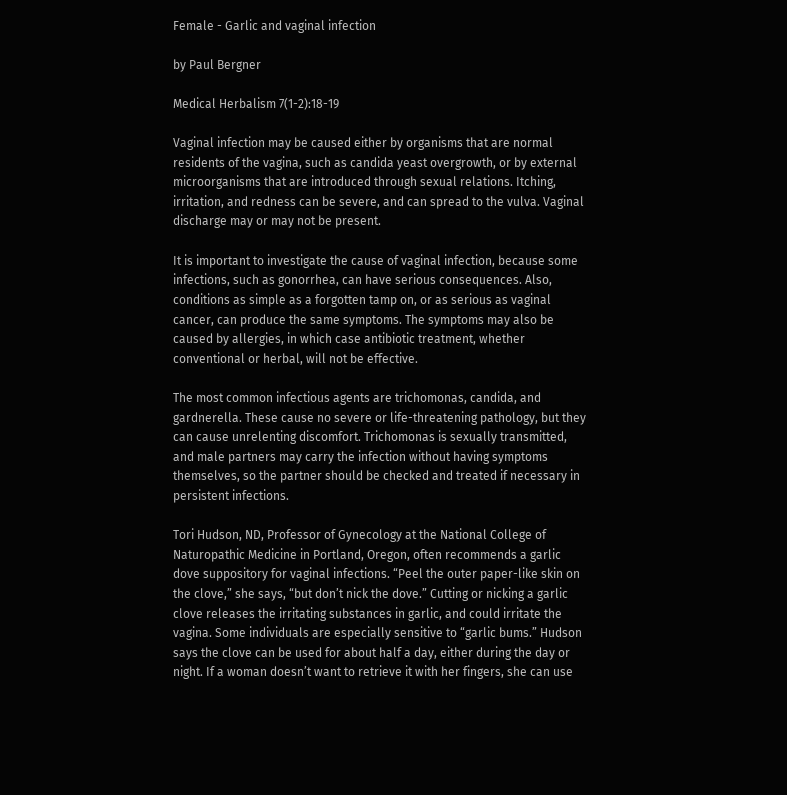Female - Garlic and vaginal infection

by Paul Bergner

Medical Herbalism 7(1-2):18-19

Vaginal infection may be caused either by organisms that are normal residents of the vagina, such as candida yeast overgrowth, or by external microorganisms that are introduced through sexual relations. Itching, irritation, and redness can be severe, and can spread to the vulva. Vaginal discharge may or may not be present.

It is important to investigate the cause of vaginal infection, because some infections, such as gonorrhea, can have serious consequences. Also, conditions as simple as a forgotten tamp on, or as serious as vaginal cancer, can produce the same symptoms. The symptoms may also be caused by allergies, in which case antibiotic treatment, whether conventional or herbal, will not be effective.

The most common infectious agents are trichomonas, candida, and gardnerella. These cause no severe or life-threatening pathology, but they can cause unrelenting discomfort. Trichomonas is sexually transmitted, and male partners may carry the infection without having symptoms themselves, so the partner should be checked and treated if necessary in persistent infections.

Tori Hudson, ND, Professor of Gynecology at the National College of Naturopathic Medicine in Portland, Oregon, often recommends a garlic dove suppository for vaginal infections. “Peel the outer paper-like skin on the clove,” she says, “but don’t nick the dove.” Cutting or nicking a garlic clove releases the irritating substances in garlic, and could irritate the vagina. Some individuals are especially sensitive to “garlic bums.” Hudson says the clove can be used for about half a day, either during the day or night. If a woman doesn’t want to retrieve it with her fingers, she can use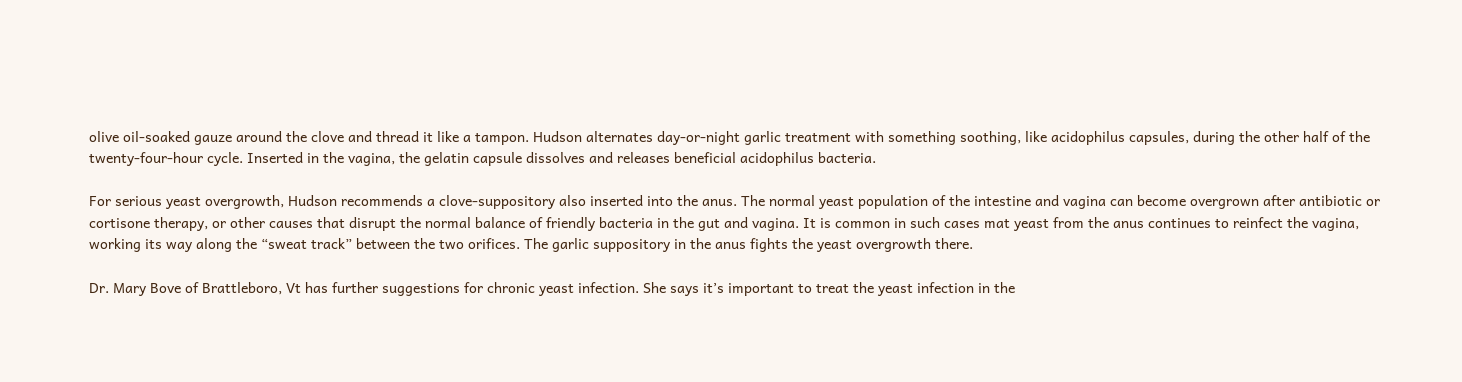olive oil-soaked gauze around the clove and thread it like a tampon. Hudson alternates day-or-night garlic treatment with something soothing, like acidophilus capsules, during the other half of the twenty-four-hour cycle. Inserted in the vagina, the gelatin capsule dissolves and releases beneficial acidophilus bacteria.

For serious yeast overgrowth, Hudson recommends a clove-suppository also inserted into the anus. The normal yeast population of the intestine and vagina can become overgrown after antibiotic or cortisone therapy, or other causes that disrupt the normal balance of friendly bacteria in the gut and vagina. It is common in such cases mat yeast from the anus continues to reinfect the vagina, working its way along the “sweat track” between the two orifices. The garlic suppository in the anus fights the yeast overgrowth there.

Dr. Mary Bove of Brattleboro, Vt has further suggestions for chronic yeast infection. She says it’s important to treat the yeast infection in the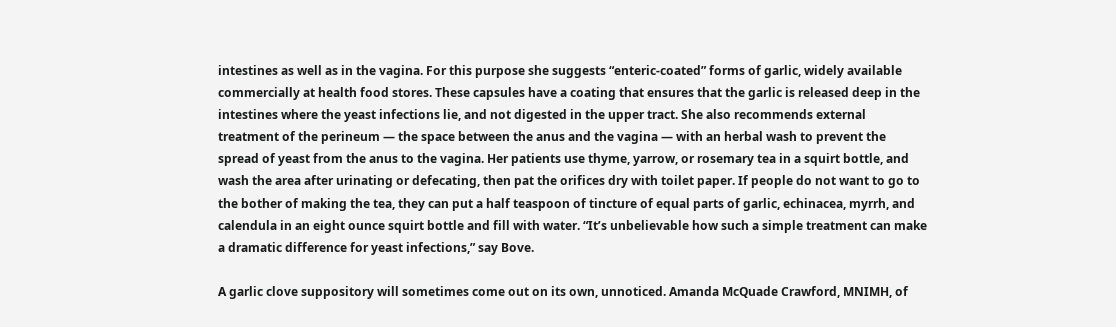intestines as well as in the vagina. For this purpose she suggests “enteric-coated” forms of garlic, widely available commercially at health food stores. These capsules have a coating that ensures that the garlic is released deep in the intestines where the yeast infections lie, and not digested in the upper tract. She also recommends external treatment of the perineum — the space between the anus and the vagina — with an herbal wash to prevent the spread of yeast from the anus to the vagina. Her patients use thyme, yarrow, or rosemary tea in a squirt bottle, and wash the area after urinating or defecating, then pat the orifices dry with toilet paper. If people do not want to go to the bother of making the tea, they can put a half teaspoon of tincture of equal parts of garlic, echinacea, myrrh, and calendula in an eight ounce squirt bottle and fill with water. “It’s unbelievable how such a simple treatment can make a dramatic difference for yeast infections,” say Bove.

A garlic clove suppository will sometimes come out on its own, unnoticed. Amanda McQuade Crawford, MNIMH, of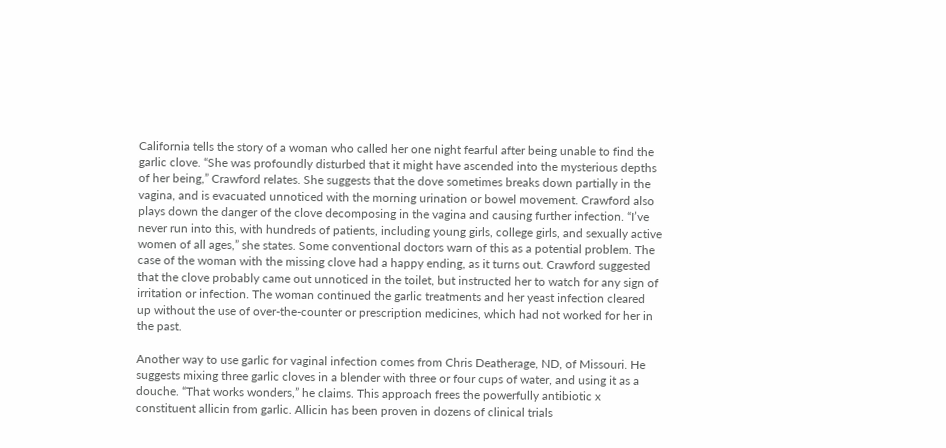California tells the story of a woman who called her one night fearful after being unable to find the garlic clove. “She was profoundly disturbed that it might have ascended into the mysterious depths of her being,” Crawford relates. She suggests that the dove sometimes breaks down partially in the vagina, and is evacuated unnoticed with the morning urination or bowel movement. Crawford also plays down the danger of the clove decomposing in the vagina and causing further infection. “I’ve never run into this, with hundreds of patients, including young girls, college girls, and sexually active women of all ages,” she states. Some conventional doctors warn of this as a potential problem. The case of the woman with the missing clove had a happy ending, as it turns out. Crawford suggested that the clove probably came out unnoticed in the toilet, but instructed her to watch for any sign of irritation or infection. The woman continued the garlic treatments and her yeast infection cleared up without the use of over-the-counter or prescription medicines, which had not worked for her in the past.

Another way to use garlic for vaginal infection comes from Chris Deatherage, ND, of Missouri. He suggests mixing three garlic cloves in a blender with three or four cups of water, and using it as a douche. “That works wonders,” he claims. This approach frees the powerfully antibiotic x constituent allicin from garlic. Allicin has been proven in dozens of clinical trials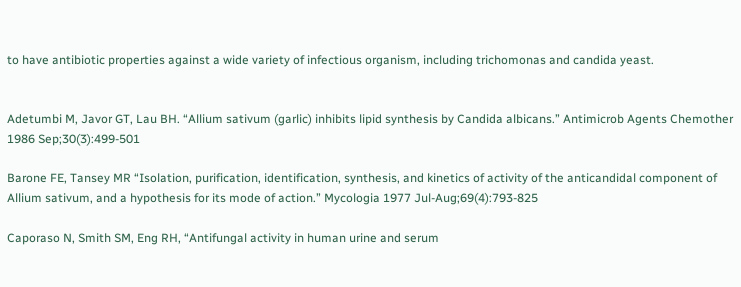to have antibiotic properties against a wide variety of infectious organism, including trichomonas and candida yeast.


Adetumbi M, Javor GT, Lau BH. “Allium sativum (garlic) inhibits lipid synthesis by Candida albicans.” Antimicrob Agents Chemother 1986 Sep;30(3):499-501

Barone FE, Tansey MR “Isolation, purification, identification, synthesis, and kinetics of activity of the anticandidal component of Allium sativum, and a hypothesis for its mode of action.” Mycologia 1977 Jul-Aug;69(4):793-825

Caporaso N, Smith SM, Eng RH, “Antifungal activity in human urine and serum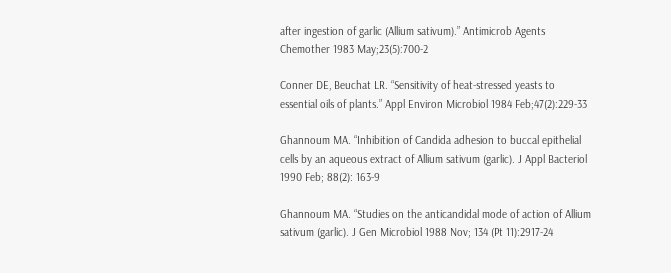after ingestion of garlic (Allium sativum).” Antimicrob Agents Chemother 1983 May;23(5):700-2

Conner DE, Beuchat LR. “Sensitivity of heat-stressed yeasts to essential oils of plants.” Appl Environ Microbiol 1984 Feb;47(2):229-33

Ghannoum MA. “Inhibition of Candida adhesion to buccal epithelial cells by an aqueous extract of Allium sativum (garlic). J Appl Bacteriol 1990 Feb; 88(2): 163-9

Ghannoum MA. “Studies on the anticandidal mode of action of Allium sativum (garlic). J Gen Microbiol 1988 Nov; 134 (Pt 11):2917-24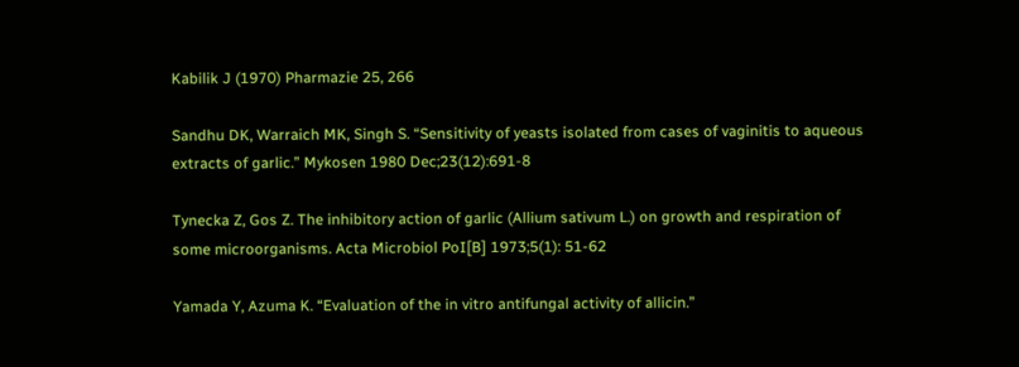Kabilik J (1970) Pharmazie 25, 266

Sandhu DK, Warraich MK, Singh S. “Sensitivity of yeasts isolated from cases of vaginitis to aqueous extracts of garlic.” Mykosen 1980 Dec;23(12):691-8

Tynecka Z, Gos Z. The inhibitory action of garlic (Allium sativum L.) on growth and respiration of some microorganisms. Acta Microbiol PoI[B] 1973;5(1): 51-62

Yamada Y, Azuma K. “Evaluation of the in vitro antifungal activity of allicin.”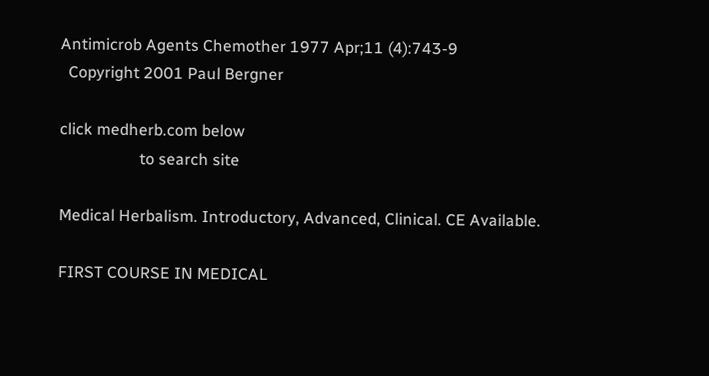Antimicrob Agents Chemother 1977 Apr;11 (4):743-9
  Copyright 2001 Paul Bergner

click medherb.com below
                    to search site

Medical Herbalism. Introductory, Advanced, Clinical. CE Available.

FIRST COURSE IN MEDICAL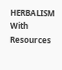HERBALISM With Resources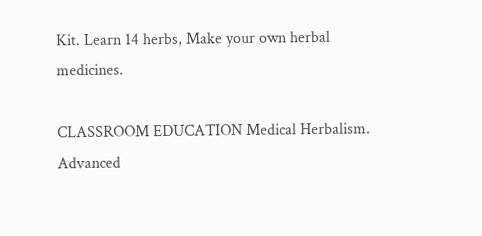Kit. Learn 14 herbs, Make your own herbal medicines.

CLASSROOM EDUCATION Medical Herbalism. Advanced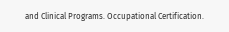and Clinical Programs. Occupational Certification.